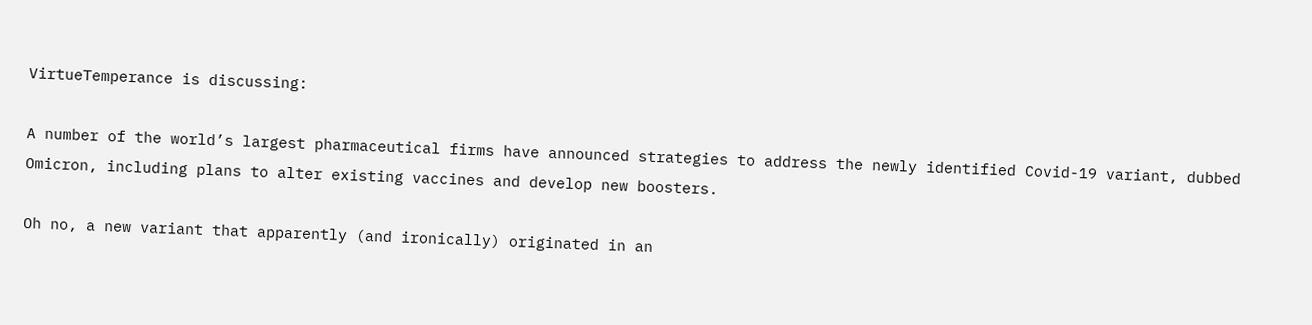VirtueTemperance is discussing:

A number of the world’s largest pharmaceutical firms have announced strategies to address the newly identified Covid-19 variant, dubbed Omicron, including plans to alter existing vaccines and develop new boosters.

Oh no, a new variant that apparently (and ironically) originated in an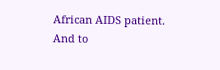African AIDS patient. And to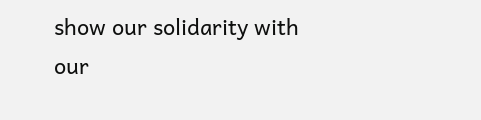show our solidarity with our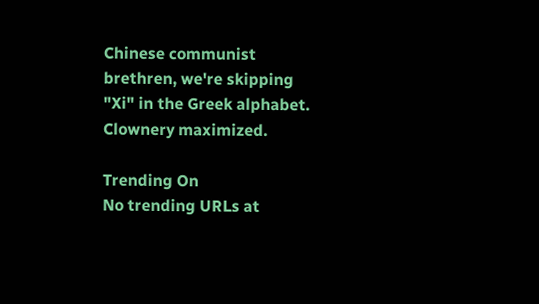Chinese communist brethren, we're skipping "Xi" in the Greek alphabet. Clownery maximized.

Trending On
No trending URLs at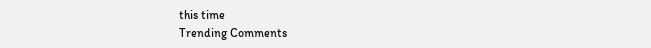this time
Trending Comments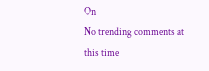On
No trending comments at this time